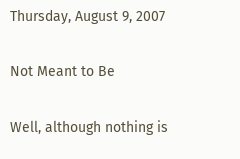Thursday, August 9, 2007

Not Meant to Be

Well, although nothing is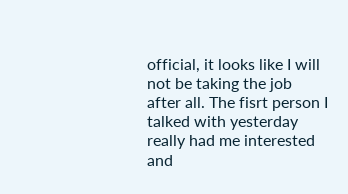official, it looks like I will not be taking the job after all. The fisrt person I talked with yesterday really had me interested and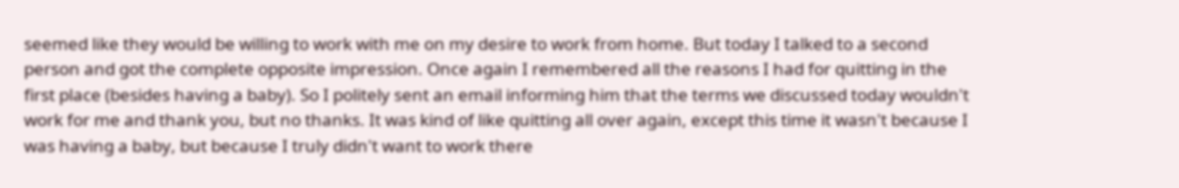seemed like they would be willing to work with me on my desire to work from home. But today I talked to a second person and got the complete opposite impression. Once again I remembered all the reasons I had for quitting in the first place (besides having a baby). So I politely sent an email informing him that the terms we discussed today wouldn't work for me and thank you, but no thanks. It was kind of like quitting all over again, except this time it wasn't because I was having a baby, but because I truly didn't want to work there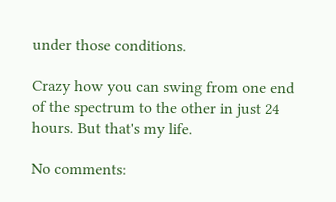under those conditions.

Crazy how you can swing from one end of the spectrum to the other in just 24 hours. But that's my life.

No comments: